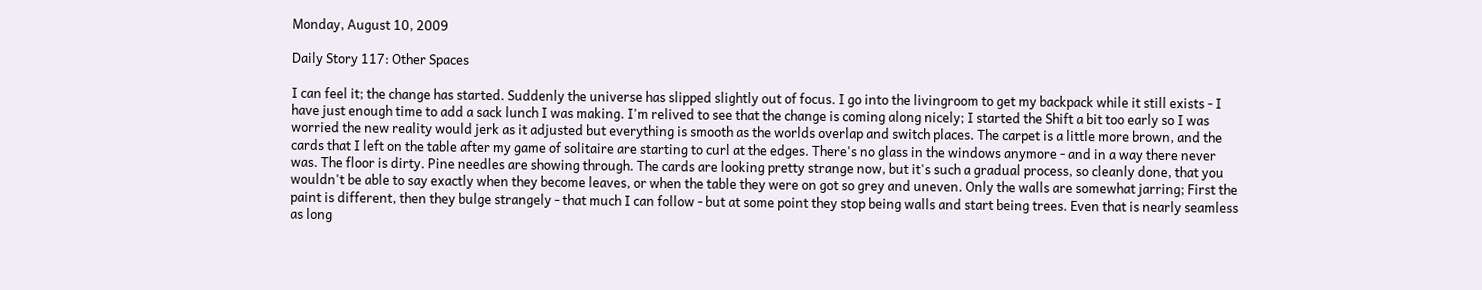Monday, August 10, 2009

Daily Story 117: Other Spaces

I can feel it; the change has started. Suddenly the universe has slipped slightly out of focus. I go into the livingroom to get my backpack while it still exists - I have just enough time to add a sack lunch I was making. I'm relived to see that the change is coming along nicely; I started the Shift a bit too early so I was worried the new reality would jerk as it adjusted but everything is smooth as the worlds overlap and switch places. The carpet is a little more brown, and the cards that I left on the table after my game of solitaire are starting to curl at the edges. There's no glass in the windows anymore - and in a way there never was. The floor is dirty. Pine needles are showing through. The cards are looking pretty strange now, but it's such a gradual process, so cleanly done, that you wouldn't be able to say exactly when they become leaves, or when the table they were on got so grey and uneven. Only the walls are somewhat jarring; First the paint is different, then they bulge strangely - that much I can follow - but at some point they stop being walls and start being trees. Even that is nearly seamless as long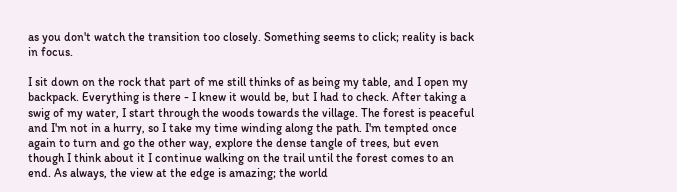as you don't watch the transition too closely. Something seems to click; reality is back in focus.

I sit down on the rock that part of me still thinks of as being my table, and I open my backpack. Everything is there - I knew it would be, but I had to check. After taking a swig of my water, I start through the woods towards the village. The forest is peaceful and I'm not in a hurry, so I take my time winding along the path. I'm tempted once again to turn and go the other way, explore the dense tangle of trees, but even though I think about it I continue walking on the trail until the forest comes to an end. As always, the view at the edge is amazing; the world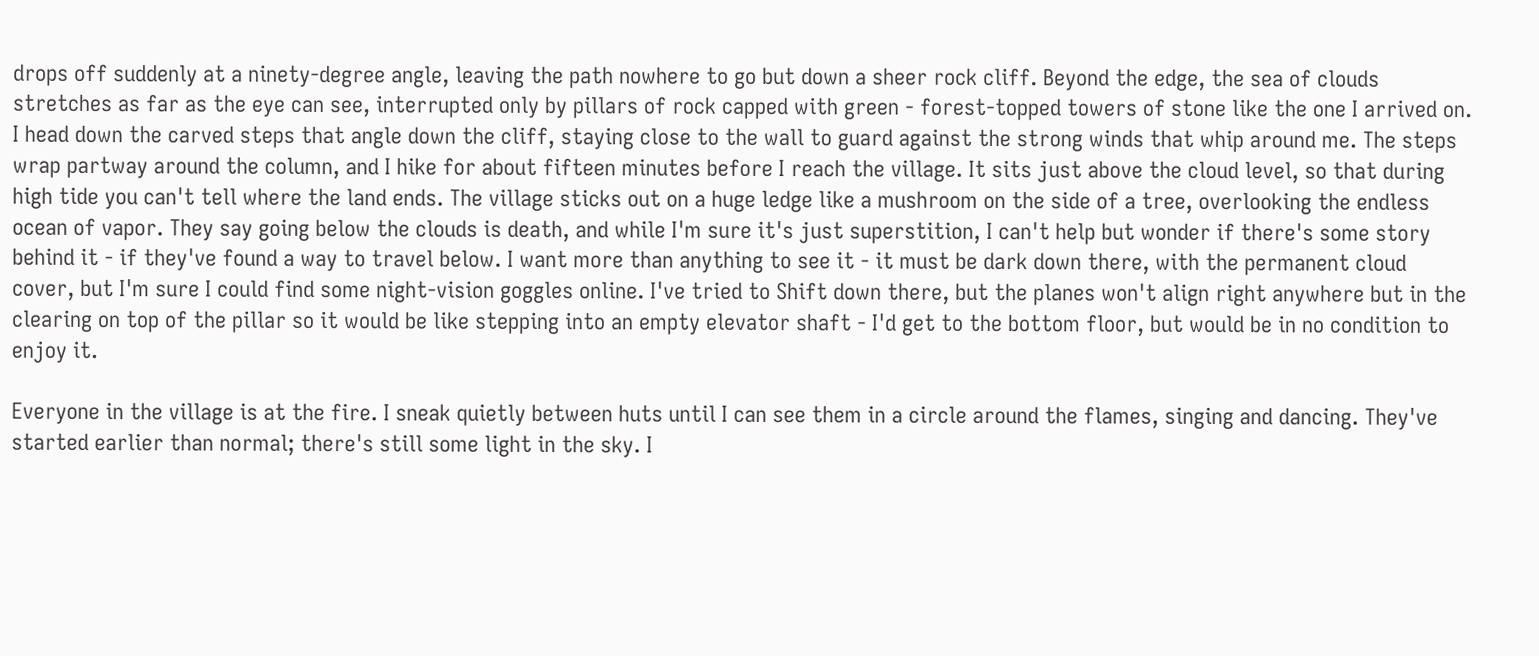drops off suddenly at a ninety-degree angle, leaving the path nowhere to go but down a sheer rock cliff. Beyond the edge, the sea of clouds stretches as far as the eye can see, interrupted only by pillars of rock capped with green - forest-topped towers of stone like the one I arrived on. I head down the carved steps that angle down the cliff, staying close to the wall to guard against the strong winds that whip around me. The steps wrap partway around the column, and I hike for about fifteen minutes before I reach the village. It sits just above the cloud level, so that during high tide you can't tell where the land ends. The village sticks out on a huge ledge like a mushroom on the side of a tree, overlooking the endless ocean of vapor. They say going below the clouds is death, and while I'm sure it's just superstition, I can't help but wonder if there's some story behind it - if they've found a way to travel below. I want more than anything to see it - it must be dark down there, with the permanent cloud cover, but I'm sure I could find some night-vision goggles online. I've tried to Shift down there, but the planes won't align right anywhere but in the clearing on top of the pillar so it would be like stepping into an empty elevator shaft - I'd get to the bottom floor, but would be in no condition to enjoy it.

Everyone in the village is at the fire. I sneak quietly between huts until I can see them in a circle around the flames, singing and dancing. They've started earlier than normal; there's still some light in the sky. I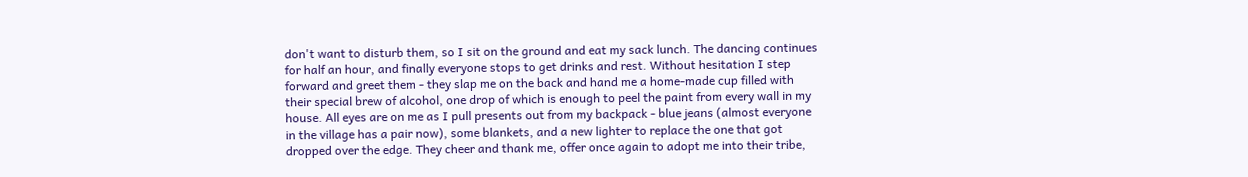don't want to disturb them, so I sit on the ground and eat my sack lunch. The dancing continues for half an hour, and finally everyone stops to get drinks and rest. Without hesitation I step forward and greet them - they slap me on the back and hand me a home-made cup filled with their special brew of alcohol, one drop of which is enough to peel the paint from every wall in my house. All eyes are on me as I pull presents out from my backpack - blue jeans (almost everyone in the village has a pair now), some blankets, and a new lighter to replace the one that got dropped over the edge. They cheer and thank me, offer once again to adopt me into their tribe,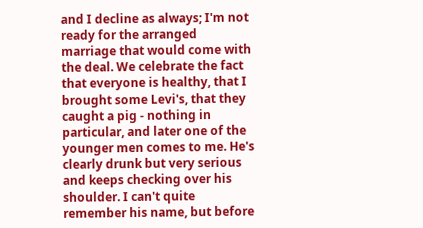and I decline as always; I'm not ready for the arranged marriage that would come with the deal. We celebrate the fact that everyone is healthy, that I brought some Levi's, that they caught a pig - nothing in particular, and later one of the younger men comes to me. He's clearly drunk but very serious and keeps checking over his shoulder. I can't quite remember his name, but before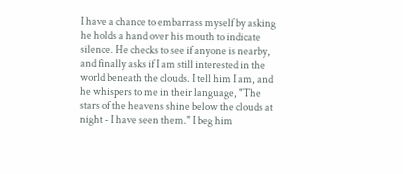I have a chance to embarrass myself by asking he holds a hand over his mouth to indicate silence. He checks to see if anyone is nearby, and finally asks if I am still interested in the world beneath the clouds. I tell him I am, and he whispers to me in their language, "The stars of the heavens shine below the clouds at night - I have seen them." I beg him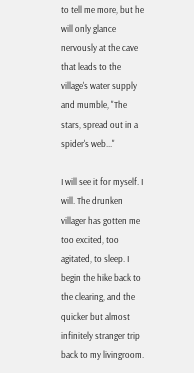to tell me more, but he will only glance nervously at the cave that leads to the village's water supply and mumble, "The stars, spread out in a spider's web..."

I will see it for myself. I will. The drunken villager has gotten me too excited, too agitated, to sleep. I begin the hike back to the clearing, and the quicker but almost infinitely stranger trip back to my livingroom.